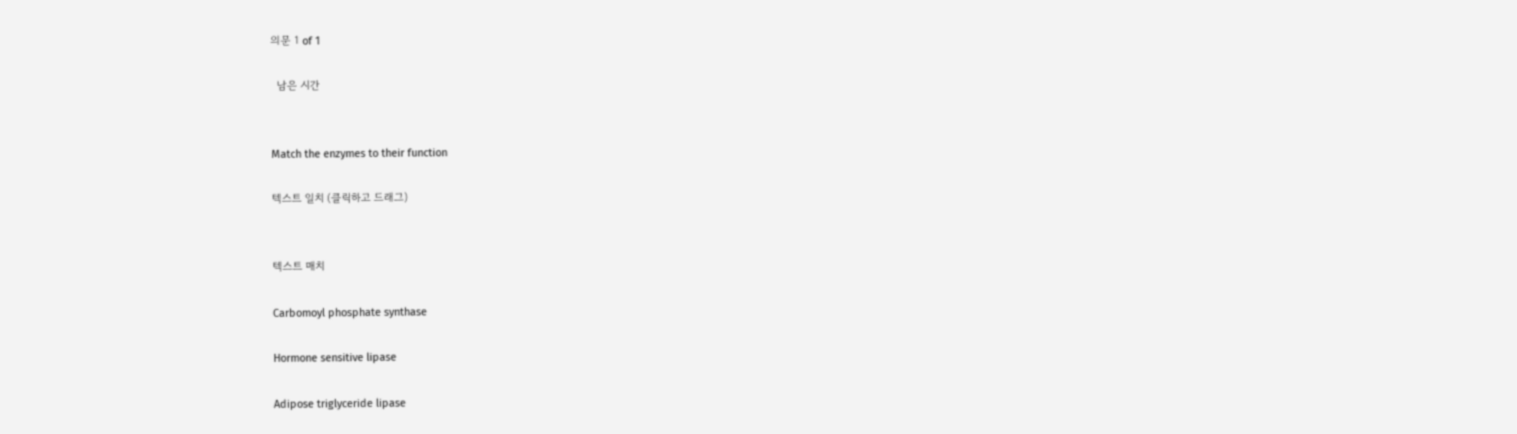의문 1 of 1

  남은 시간


Match the enzymes to their function

텍스트 일치 (클릭하고 드래그)


텍스트 매치

Carbomoyl phosphate synthase

Hormone sensitive lipase

Adipose triglyceride lipase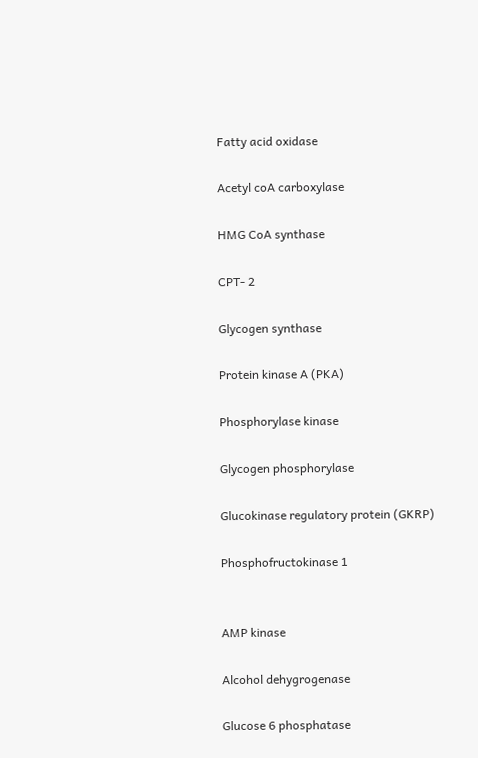Fatty acid oxidase

Acetyl coA carboxylase

HMG CoA synthase

CPT- 2

Glycogen synthase

Protein kinase A (PKA)

Phosphorylase kinase

Glycogen phosphorylase

Glucokinase regulatory protein (GKRP)

Phosphofructokinase 1


AMP kinase

Alcohol dehygrogenase

Glucose 6 phosphatase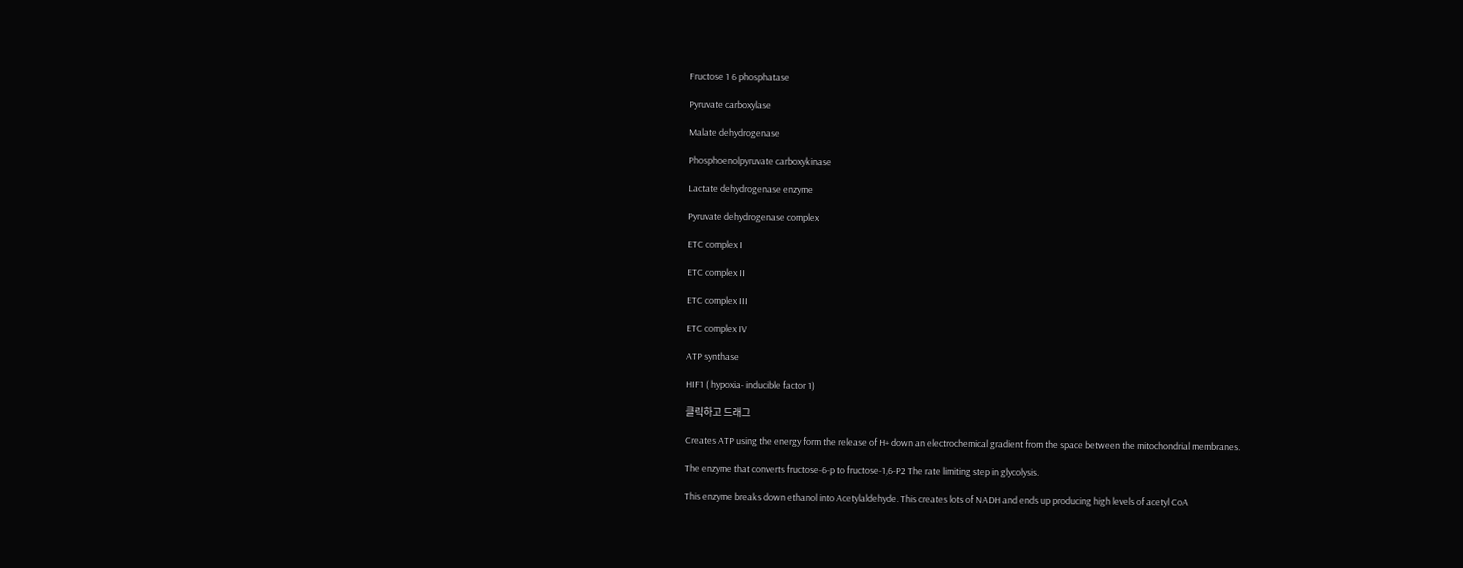Fructose 1 6 phosphatase

Pyruvate carboxylase

Malate dehydrogenase

Phosphoenolpyruvate carboxykinase

Lactate dehydrogenase enzyme

Pyruvate dehydrogenase complex

ETC complex I

ETC complex II

ETC complex III

ETC complex IV

ATP synthase

HIF1 ( hypoxia- inducible factor 1)

클릭하고 드래그

Creates ATP using the energy form the release of H+ down an electrochemical gradient from the space between the mitochondrial membranes.

The enzyme that converts fructose-6-p to fructose-1,6-P2 The rate limiting step in glycolysis.

This enzyme breaks down ethanol into Acetylaldehyde. This creates lots of NADH and ends up producing high levels of acetyl CoA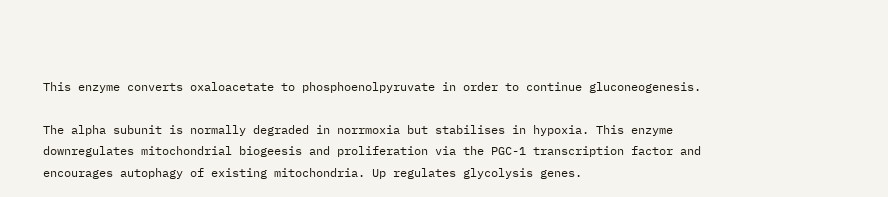This enzyme converts oxaloacetate to phosphoenolpyruvate in order to continue gluconeogenesis.

The alpha subunit is normally degraded in norrmoxia but stabilises in hypoxia. This enzyme downregulates mitochondrial biogeesis and proliferation via the PGC-1 transcription factor and encourages autophagy of existing mitochondria. Up regulates glycolysis genes.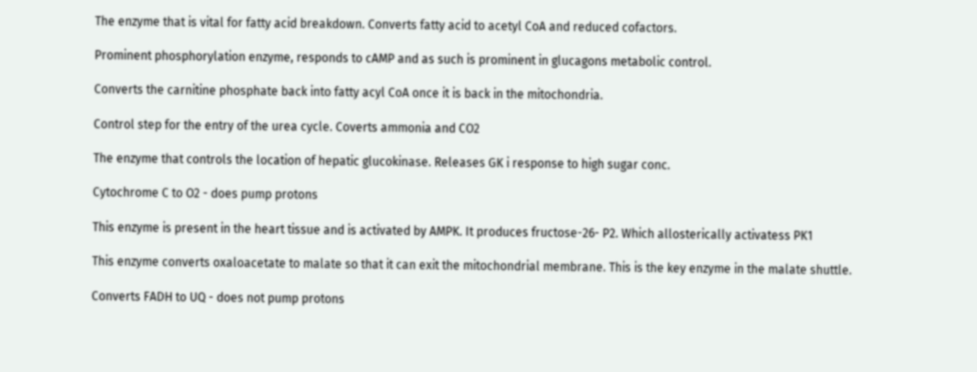The enzyme that is vital for fatty acid breakdown. Converts fatty acid to acetyl CoA and reduced cofactors.

Prominent phosphorylation enzyme, responds to cAMP and as such is prominent in glucagons metabolic control.

Converts the carnitine phosphate back into fatty acyl CoA once it is back in the mitochondria.

Control step for the entry of the urea cycle. Coverts ammonia and CO2

The enzyme that controls the location of hepatic glucokinase. Releases GK i response to high sugar conc.

Cytochrome C to O2 - does pump protons

This enzyme is present in the heart tissue and is activated by AMPK. It produces fructose-26- P2. Which allosterically activatess PK1

This enzyme converts oxaloacetate to malate so that it can exit the mitochondrial membrane. This is the key enzyme in the malate shuttle.

Converts FADH to UQ - does not pump protons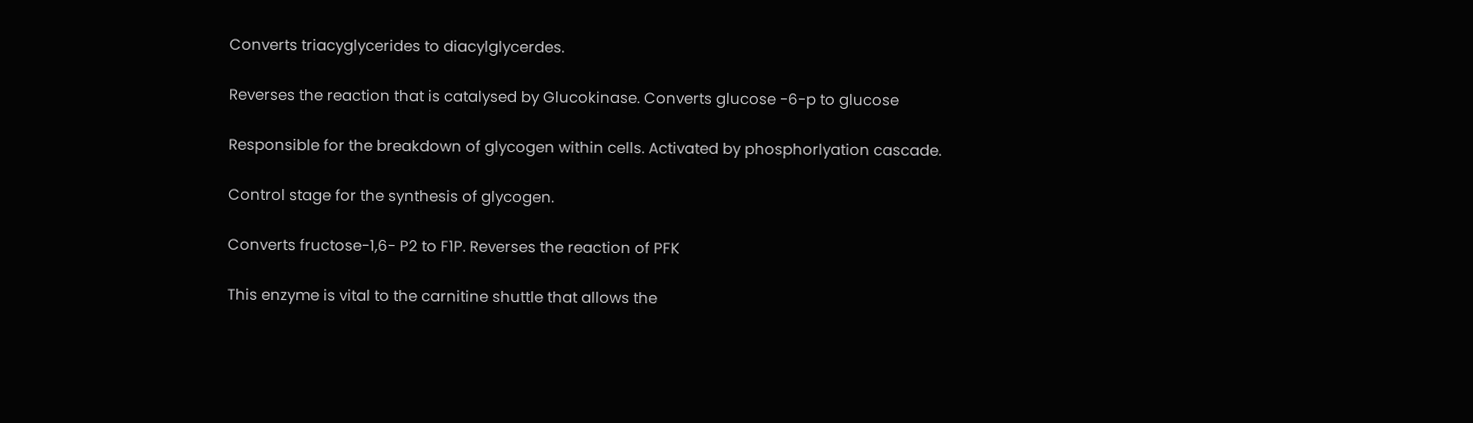Converts triacyglycerides to diacylglycerdes.

Reverses the reaction that is catalysed by Glucokinase. Converts glucose -6-p to glucose

Responsible for the breakdown of glycogen within cells. Activated by phosphorlyation cascade.

Control stage for the synthesis of glycogen.

Converts fructose-1,6- P2 to F1P. Reverses the reaction of PFK

This enzyme is vital to the carnitine shuttle that allows the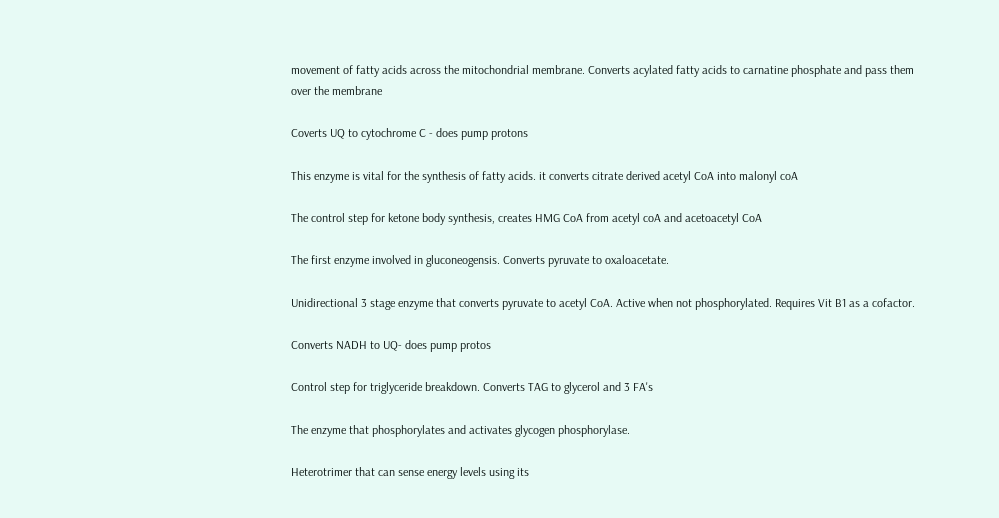movement of fatty acids across the mitochondrial membrane. Converts acylated fatty acids to carnatine phosphate and pass them over the membrane

Coverts UQ to cytochrome C - does pump protons

This enzyme is vital for the synthesis of fatty acids. it converts citrate derived acetyl CoA into malonyl coA

The control step for ketone body synthesis, creates HMG CoA from acetyl coA and acetoacetyl CoA

The first enzyme involved in gluconeogensis. Converts pyruvate to oxaloacetate.

Unidirectional 3 stage enzyme that converts pyruvate to acetyl CoA. Active when not phosphorylated. Requires Vit B1 as a cofactor.

Converts NADH to UQ- does pump protos

Control step for triglyceride breakdown. Converts TAG to glycerol and 3 FA's

The enzyme that phosphorylates and activates glycogen phosphorylase.

Heterotrimer that can sense energy levels using its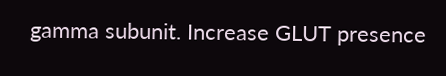gamma subunit. Increase GLUT presence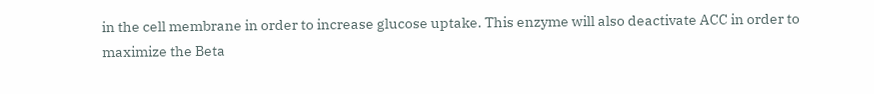in the cell membrane in order to increase glucose uptake. This enzyme will also deactivate ACC in order to maximize the Beta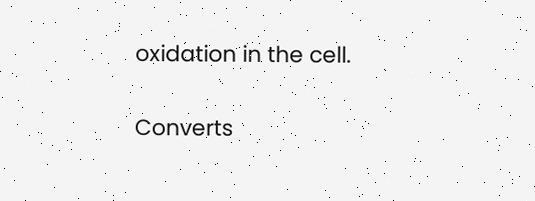oxidation in the cell.

Converts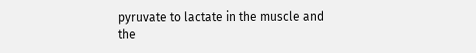pyruvate to lactate in the muscle and the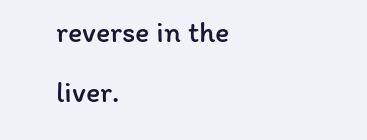reverse in the liver.